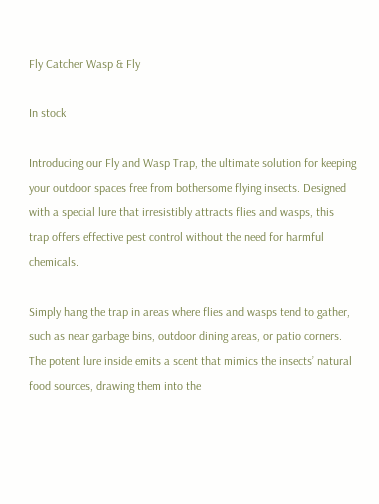Fly Catcher Wasp & Fly

In stock

Introducing our Fly and Wasp Trap, the ultimate solution for keeping your outdoor spaces free from bothersome flying insects. Designed with a special lure that irresistibly attracts flies and wasps, this trap offers effective pest control without the need for harmful chemicals.

Simply hang the trap in areas where flies and wasps tend to gather, such as near garbage bins, outdoor dining areas, or patio corners. The potent lure inside emits a scent that mimics the insects’ natural food sources, drawing them into the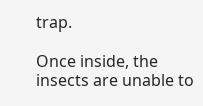trap.

Once inside, the insects are unable to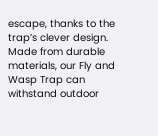escape, thanks to the trap’s clever design. Made from durable materials, our Fly and Wasp Trap can withstand outdoor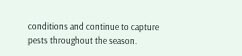conditions and continue to capture pests throughout the season.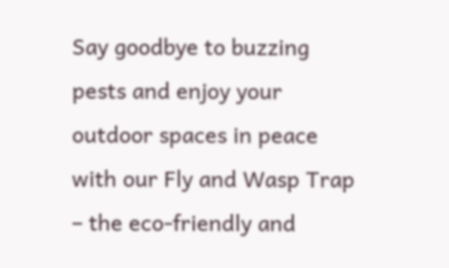Say goodbye to buzzing pests and enjoy your outdoor spaces in peace with our Fly and Wasp Trap – the eco-friendly and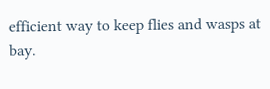efficient way to keep flies and wasps at bay.